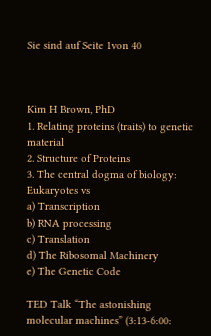Sie sind auf Seite 1von 40



Kim H Brown, PhD
1. Relating proteins (traits) to genetic material
2. Structure of Proteins
3. The central dogma of biology: Eukaryotes vs
a) Transcription
b) RNA processing
c) Translation
d) The Ribosomal Machinery
e) The Genetic Code

TED Talk “The astonishing molecular machines” (3:13-6:00: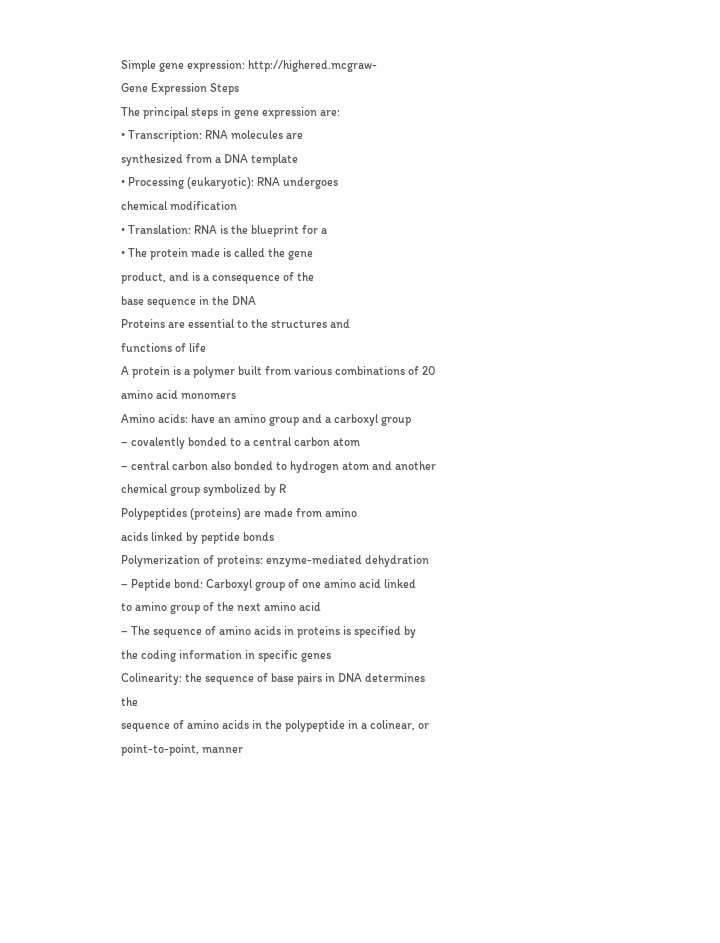Simple gene expression: http://highered.mcgraw-
Gene Expression Steps
The principal steps in gene expression are:
• Transcription: RNA molecules are
synthesized from a DNA template
• Processing (eukaryotic): RNA undergoes
chemical modification
• Translation: RNA is the blueprint for a
• The protein made is called the gene
product, and is a consequence of the
base sequence in the DNA
Proteins are essential to the structures and
functions of life
A protein is a polymer built from various combinations of 20
amino acid monomers
Amino acids: have an amino group and a carboxyl group
– covalently bonded to a central carbon atom
– central carbon also bonded to hydrogen atom and another
chemical group symbolized by R
Polypeptides (proteins) are made from amino
acids linked by peptide bonds
Polymerization of proteins: enzyme-mediated dehydration
– Peptide bond: Carboxyl group of one amino acid linked
to amino group of the next amino acid
– The sequence of amino acids in proteins is specified by
the coding information in specific genes
Colinearity: the sequence of base pairs in DNA determines the
sequence of amino acids in the polypeptide in a colinear, or
point-to-point, manner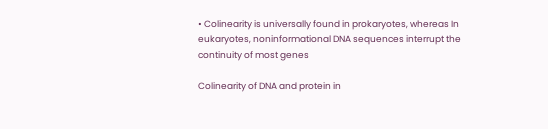• Colinearity is universally found in prokaryotes, whereas In
eukaryotes, noninformational DNA sequences interrupt the
continuity of most genes

Colinearity of DNA and protein in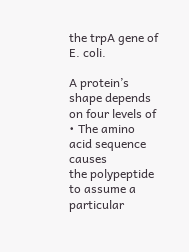the trpA gene of E. coli.

A protein’s shape depends on four levels of
• The amino acid sequence causes
the polypeptide to assume a
particular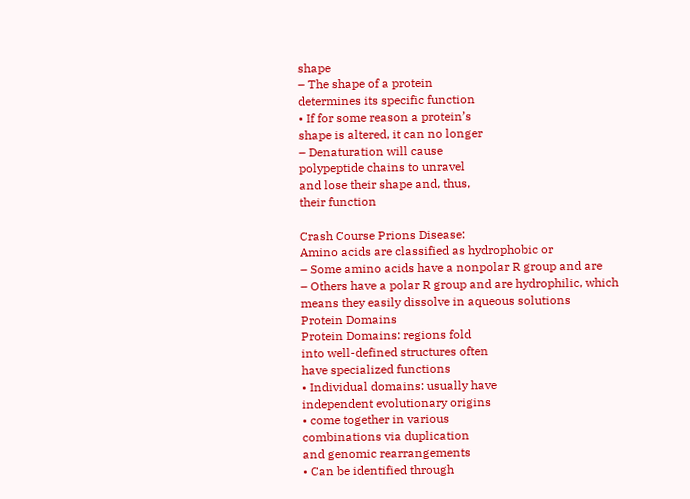shape
– The shape of a protein
determines its specific function
• If for some reason a protein’s
shape is altered, it can no longer
– Denaturation will cause
polypeptide chains to unravel
and lose their shape and, thus,
their function

Crash Course Prions Disease:
Amino acids are classified as hydrophobic or
– Some amino acids have a nonpolar R group and are
– Others have a polar R group and are hydrophilic, which
means they easily dissolve in aqueous solutions
Protein Domains
Protein Domains: regions fold
into well-defined structures often
have specialized functions
• Individual domains: usually have
independent evolutionary origins
• come together in various
combinations via duplication
and genomic rearrangements
• Can be identified through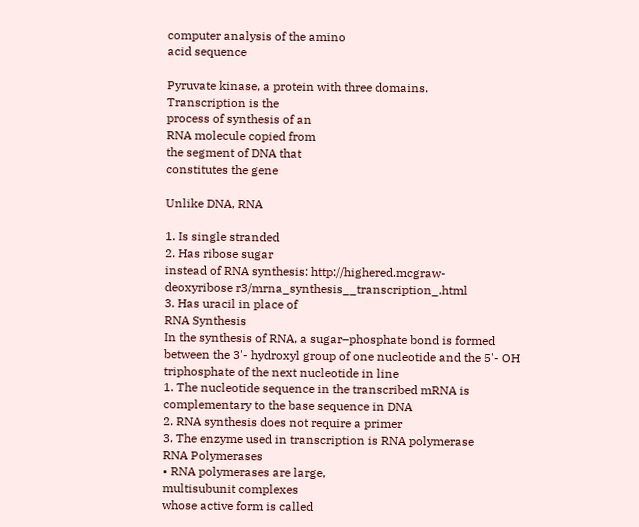computer analysis of the amino
acid sequence

Pyruvate kinase, a protein with three domains.
Transcription is the
process of synthesis of an
RNA molecule copied from
the segment of DNA that
constitutes the gene

Unlike DNA, RNA

1. Is single stranded
2. Has ribose sugar
instead of RNA synthesis: http://highered.mcgraw-
deoxyribose r3/mrna_synthesis__transcription_.html
3. Has uracil in place of
RNA Synthesis
In the synthesis of RNA, a sugar–phosphate bond is formed
between the 3'- hydroxyl group of one nucleotide and the 5'- OH
triphosphate of the next nucleotide in line
1. The nucleotide sequence in the transcribed mRNA is
complementary to the base sequence in DNA
2. RNA synthesis does not require a primer
3. The enzyme used in transcription is RNA polymerase
RNA Polymerases
• RNA polymerases are large,
multisubunit complexes
whose active form is called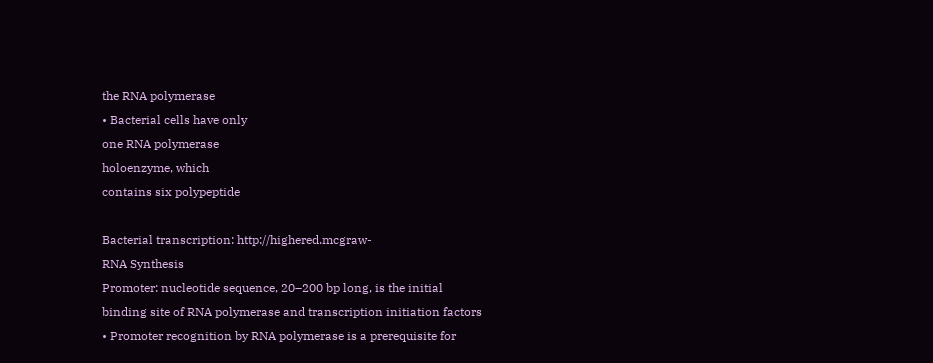the RNA polymerase
• Bacterial cells have only
one RNA polymerase
holoenzyme, which
contains six polypeptide

Bacterial transcription: http://highered.mcgraw-
RNA Synthesis
Promoter: nucleotide sequence, 20–200 bp long, is the initial
binding site of RNA polymerase and transcription initiation factors
• Promoter recognition by RNA polymerase is a prerequisite for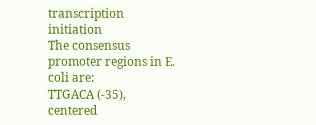transcription initiation
The consensus promoter regions in E. coli are:
TTGACA (-35), centered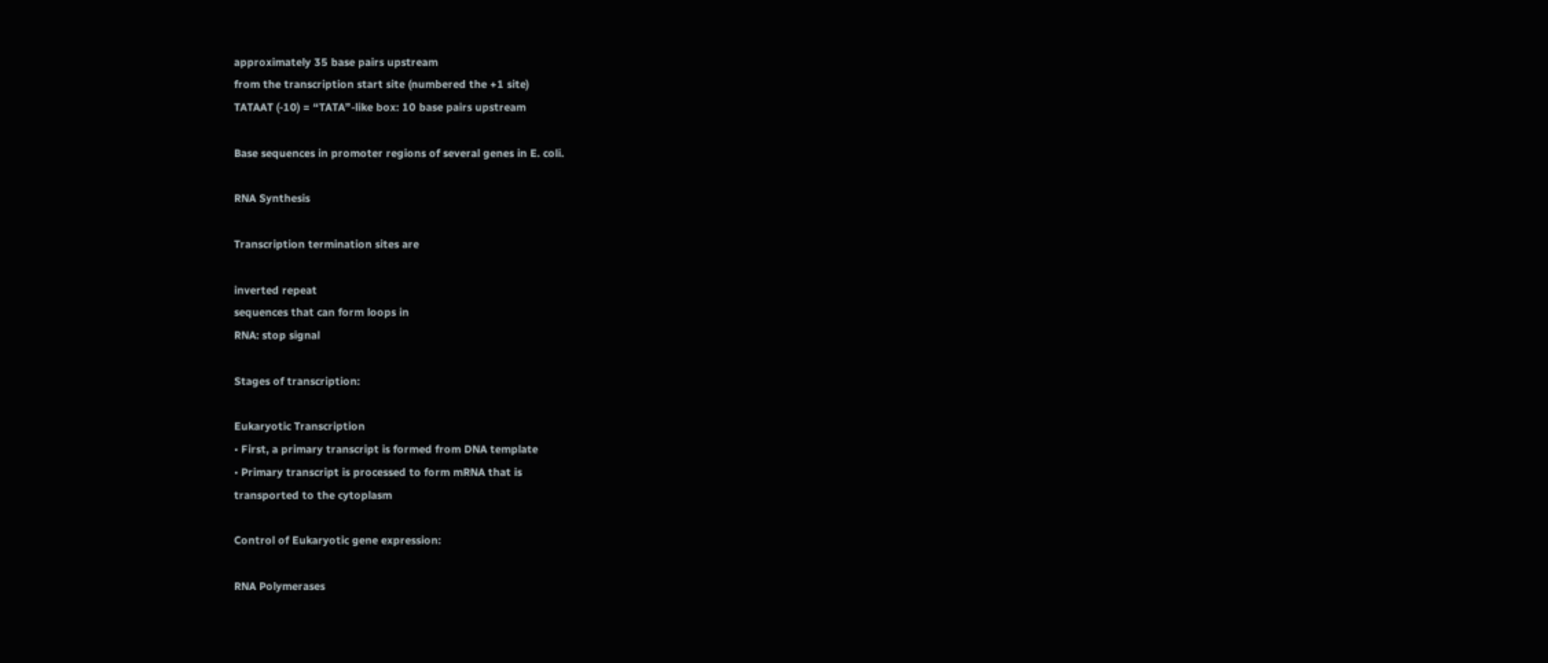approximately 35 base pairs upstream
from the transcription start site (numbered the +1 site)
TATAAT (-10) = “TATA”-like box: 10 base pairs upstream

Base sequences in promoter regions of several genes in E. coli.

RNA Synthesis

Transcription termination sites are

inverted repeat
sequences that can form loops in
RNA: stop signal

Stages of transcription:

Eukaryotic Transcription
• First, a primary transcript is formed from DNA template
• Primary transcript is processed to form mRNA that is
transported to the cytoplasm

Control of Eukaryotic gene expression:

RNA Polymerases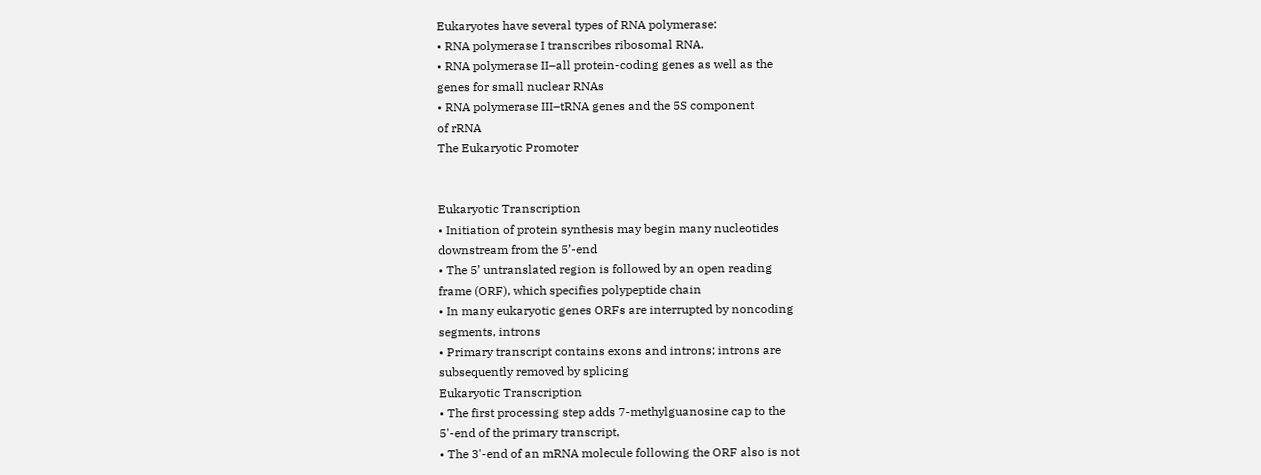Eukaryotes have several types of RNA polymerase:
• RNA polymerase I transcribes ribosomal RNA.
• RNA polymerase II–all protein-coding genes as well as the
genes for small nuclear RNAs
• RNA polymerase III–tRNA genes and the 5S component
of rRNA
The Eukaryotic Promoter


Eukaryotic Transcription
• Initiation of protein synthesis may begin many nucleotides
downstream from the 5’-end
• The 5’ untranslated region is followed by an open reading
frame (ORF), which specifies polypeptide chain
• In many eukaryotic genes ORFs are interrupted by noncoding
segments, introns
• Primary transcript contains exons and introns; introns are
subsequently removed by splicing
Eukaryotic Transcription
• The first processing step adds 7-methylguanosine cap to the
5'-end of the primary transcript,
• The 3'-end of an mRNA molecule following the ORF also is not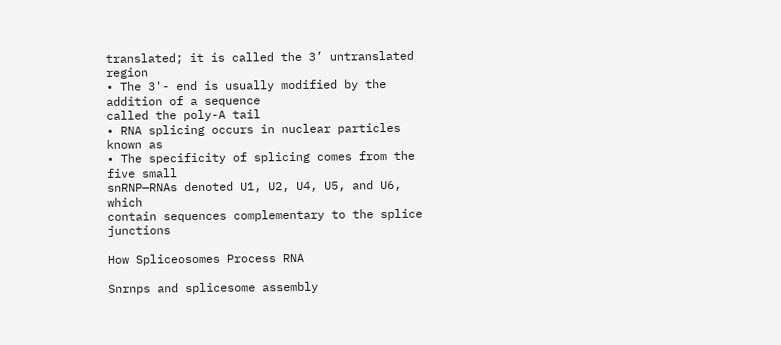translated; it is called the 3’ untranslated region
• The 3'- end is usually modified by the addition of a sequence
called the poly-A tail
• RNA splicing occurs in nuclear particles known as
• The specificity of splicing comes from the five small
snRNP—RNAs denoted U1, U2, U4, U5, and U6, which
contain sequences complementary to the splice junctions

How Spliceosomes Process RNA

Snrnps and splicesome assembly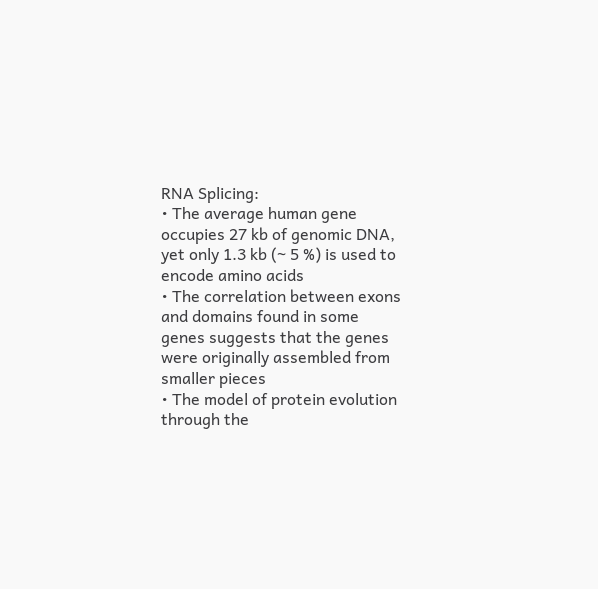RNA Splicing:
• The average human gene
occupies 27 kb of genomic DNA,
yet only 1.3 kb (~ 5 %) is used to
encode amino acids
• The correlation between exons
and domains found in some
genes suggests that the genes
were originally assembled from
smaller pieces
• The model of protein evolution
through the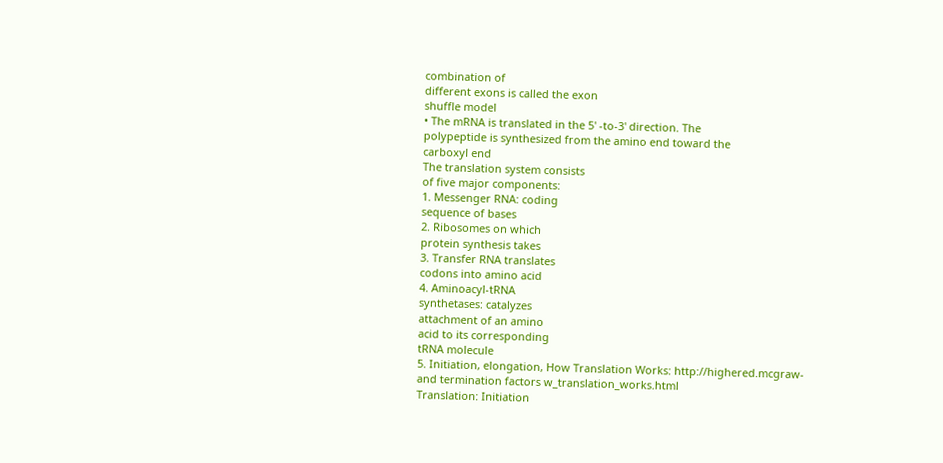combination of
different exons is called the exon
shuffle model
• The mRNA is translated in the 5' -to-3' direction. The
polypeptide is synthesized from the amino end toward the
carboxyl end
The translation system consists
of five major components:
1. Messenger RNA: coding
sequence of bases
2. Ribosomes on which
protein synthesis takes
3. Transfer RNA translates
codons into amino acid
4. Aminoacyl-tRNA
synthetases: catalyzes
attachment of an amino
acid to its corresponding
tRNA molecule
5. Initiation, elongation, How Translation Works: http://highered.mcgraw-
and termination factors w_translation_works.html
Translation: Initiation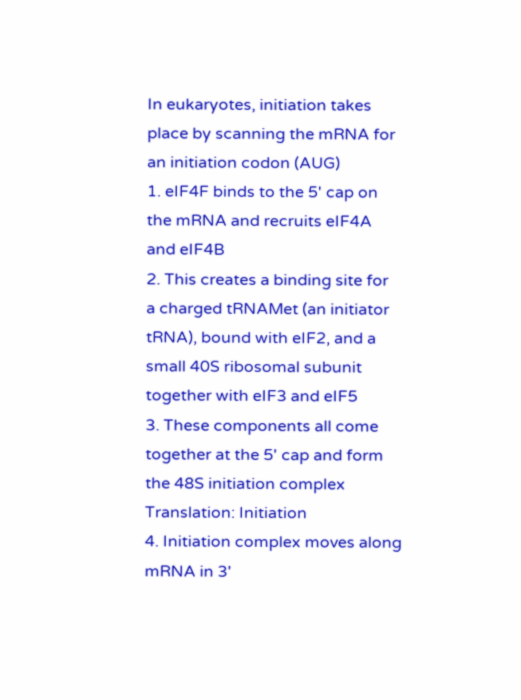In eukaryotes, initiation takes
place by scanning the mRNA for
an initiation codon (AUG)
1. eIF4F binds to the 5' cap on
the mRNA and recruits eIF4A
and eIF4B
2. This creates a binding site for
a charged tRNAMet (an initiator
tRNA), bound with eIF2, and a
small 40S ribosomal subunit
together with eIF3 and eIF5
3. These components all come
together at the 5' cap and form
the 48S initiation complex
Translation: Initiation
4. Initiation complex moves along
mRNA in 3'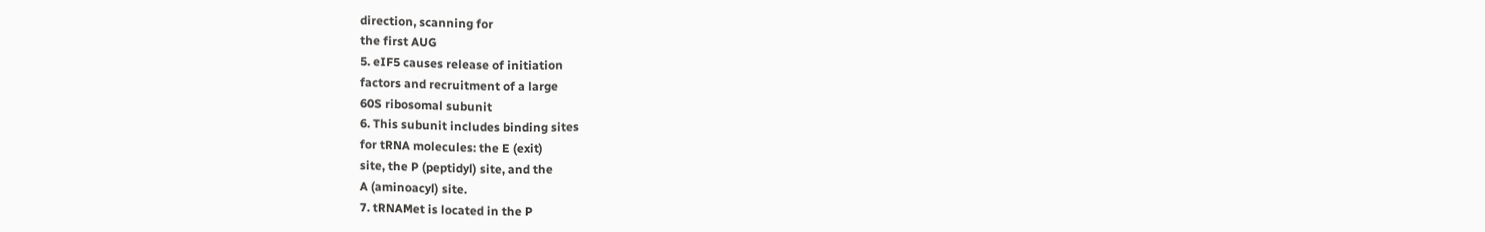direction, scanning for
the first AUG
5. eIF5 causes release of initiation
factors and recruitment of a large
60S ribosomal subunit
6. This subunit includes binding sites
for tRNA molecules: the E (exit)
site, the P (peptidyl) site, and the
A (aminoacyl) site.
7. tRNAMet is located in the P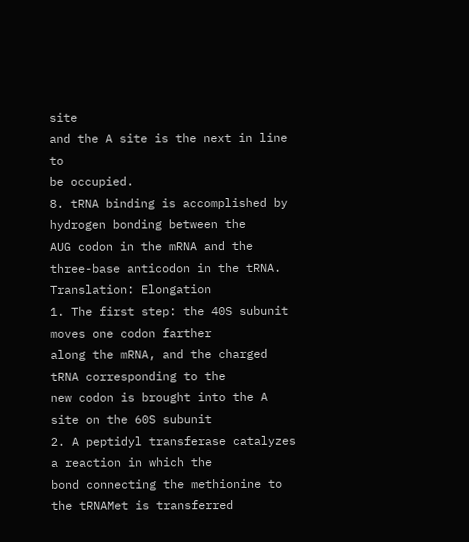site
and the A site is the next in line to
be occupied.
8. tRNA binding is accomplished by
hydrogen bonding between the
AUG codon in the mRNA and the
three-base anticodon in the tRNA.
Translation: Elongation
1. The first step: the 40S subunit moves one codon farther
along the mRNA, and the charged tRNA corresponding to the
new codon is brought into the A site on the 60S subunit
2. A peptidyl transferase catalyzes a reaction in which the
bond connecting the methionine to the tRNAMet is transferred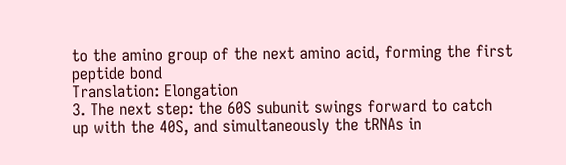to the amino group of the next amino acid, forming the first
peptide bond
Translation: Elongation
3. The next step: the 60S subunit swings forward to catch
up with the 40S, and simultaneously the tRNAs in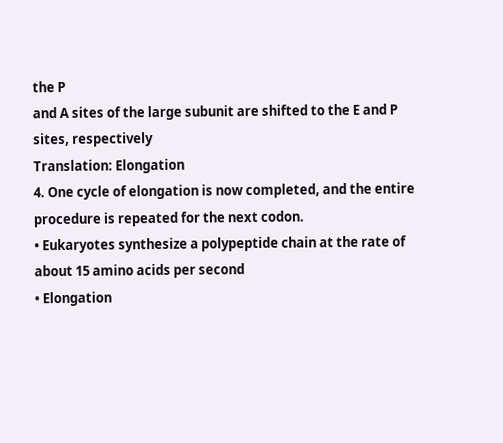the P
and A sites of the large subunit are shifted to the E and P
sites, respectively
Translation: Elongation
4. One cycle of elongation is now completed, and the entire
procedure is repeated for the next codon.
• Eukaryotes synthesize a polypeptide chain at the rate of
about 15 amino acids per second
• Elongation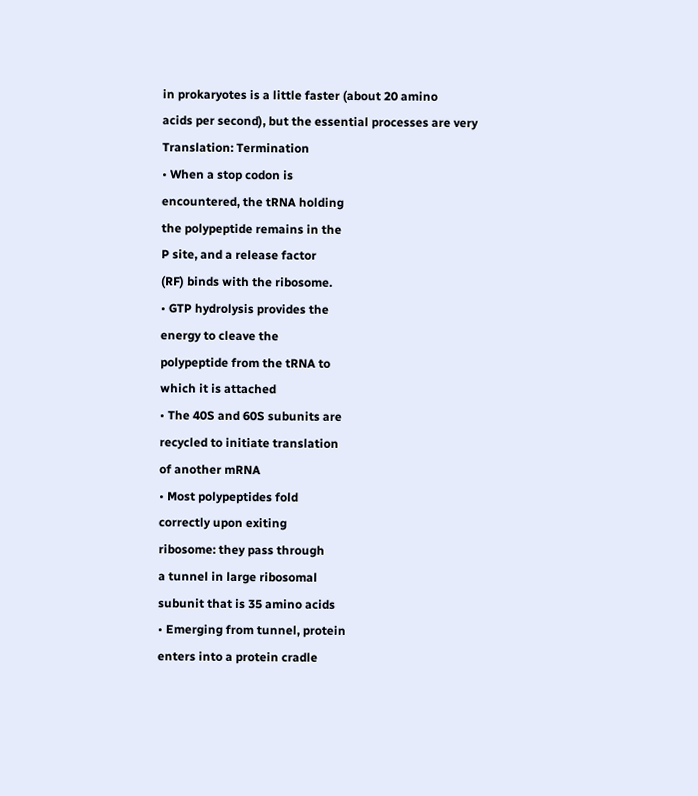in prokaryotes is a little faster (about 20 amino
acids per second), but the essential processes are very
Translation: Termination
• When a stop codon is
encountered, the tRNA holding
the polypeptide remains in the
P site, and a release factor
(RF) binds with the ribosome.
• GTP hydrolysis provides the
energy to cleave the
polypeptide from the tRNA to
which it is attached
• The 40S and 60S subunits are
recycled to initiate translation
of another mRNA
• Most polypeptides fold
correctly upon exiting
ribosome: they pass through
a tunnel in large ribosomal
subunit that is 35 amino acids
• Emerging from tunnel, protein
enters into a protein cradle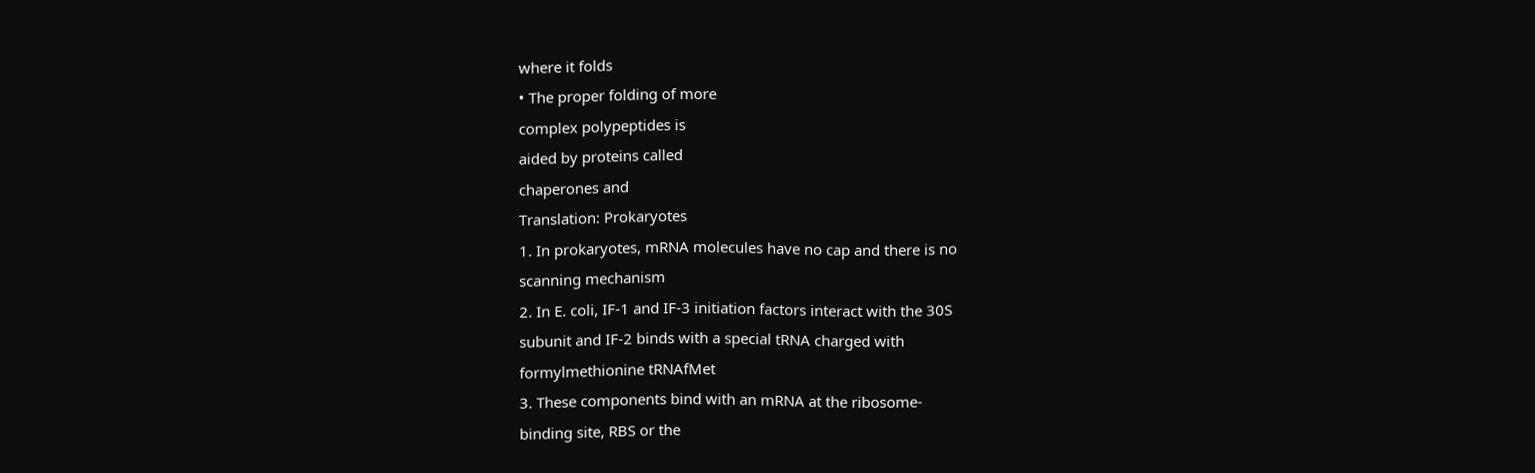where it folds
• The proper folding of more
complex polypeptides is
aided by proteins called
chaperones and
Translation: Prokaryotes
1. In prokaryotes, mRNA molecules have no cap and there is no
scanning mechanism
2. In E. coli, IF-1 and IF-3 initiation factors interact with the 30S
subunit and IF-2 binds with a special tRNA charged with
formylmethionine tRNAfMet
3. These components bind with an mRNA at the ribosome-
binding site, RBS or the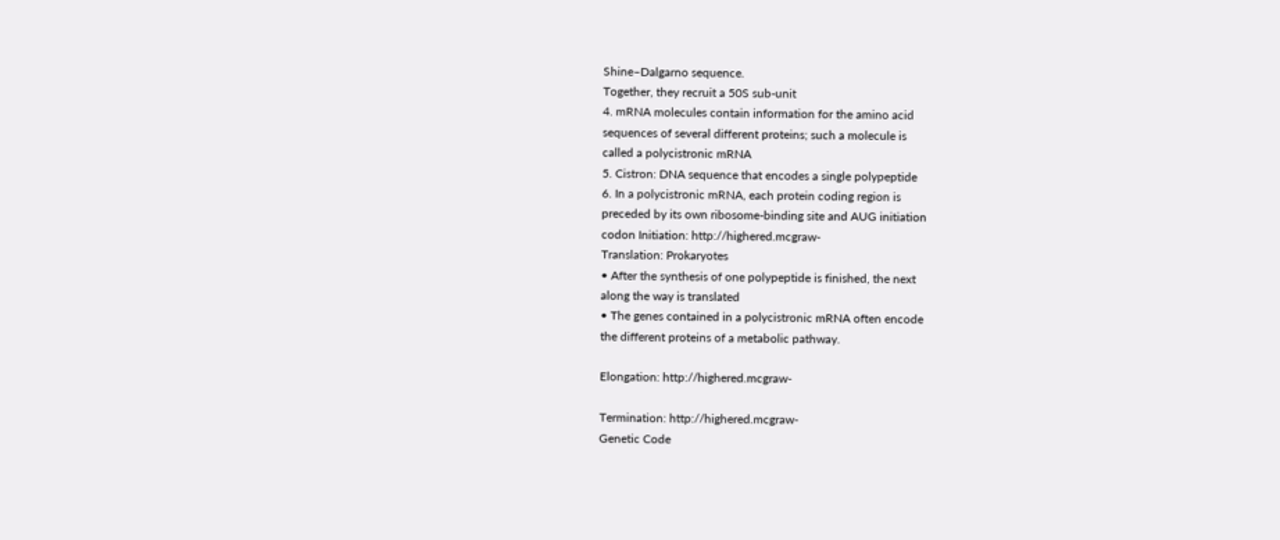Shine–Dalgarno sequence.
Together, they recruit a 50S sub-unit
4. mRNA molecules contain information for the amino acid
sequences of several different proteins; such a molecule is
called a polycistronic mRNA
5. Cistron: DNA sequence that encodes a single polypeptide
6. In a polycistronic mRNA, each protein coding region is
preceded by its own ribosome-binding site and AUG initiation
codon Initiation: http://highered.mcgraw-
Translation: Prokaryotes
• After the synthesis of one polypeptide is finished, the next
along the way is translated
• The genes contained in a polycistronic mRNA often encode
the different proteins of a metabolic pathway.

Elongation: http://highered.mcgraw-

Termination: http://highered.mcgraw-
Genetic Code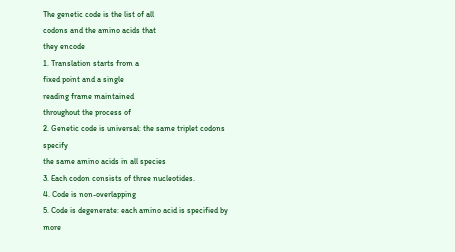The genetic code is the list of all
codons and the amino acids that
they encode
1. Translation starts from a
fixed point and a single
reading frame maintained
throughout the process of
2. Genetic code is universal: the same triplet codons specify
the same amino acids in all species
3. Each codon consists of three nucleotides.
4. Code is non-overlapping
5. Code is degenerate: each amino acid is specified by more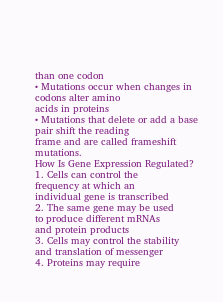than one codon
• Mutations occur when changes in codons alter amino
acids in proteins
• Mutations that delete or add a base pair shift the reading
frame and are called frameshift mutations.
How Is Gene Expression Regulated?
1. Cells can control the
frequency at which an
individual gene is transcribed
2. The same gene may be used
to produce different mRNAs
and protein products
3. Cells may control the stability
and translation of messenger
4. Proteins may require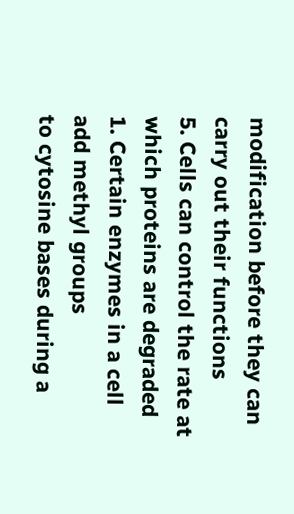modification before they can
carry out their functions
5. Cells can control the rate at
which proteins are degraded
1. Certain enzymes in a cell
add methyl groups
to cytosine bases during a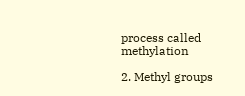process called methylation

2. Methyl groups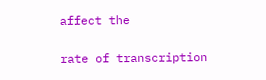affect the

rate of transcription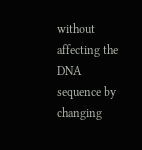without
affecting the DNA
sequence by changing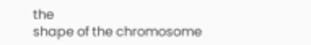the
shape of the chromosome